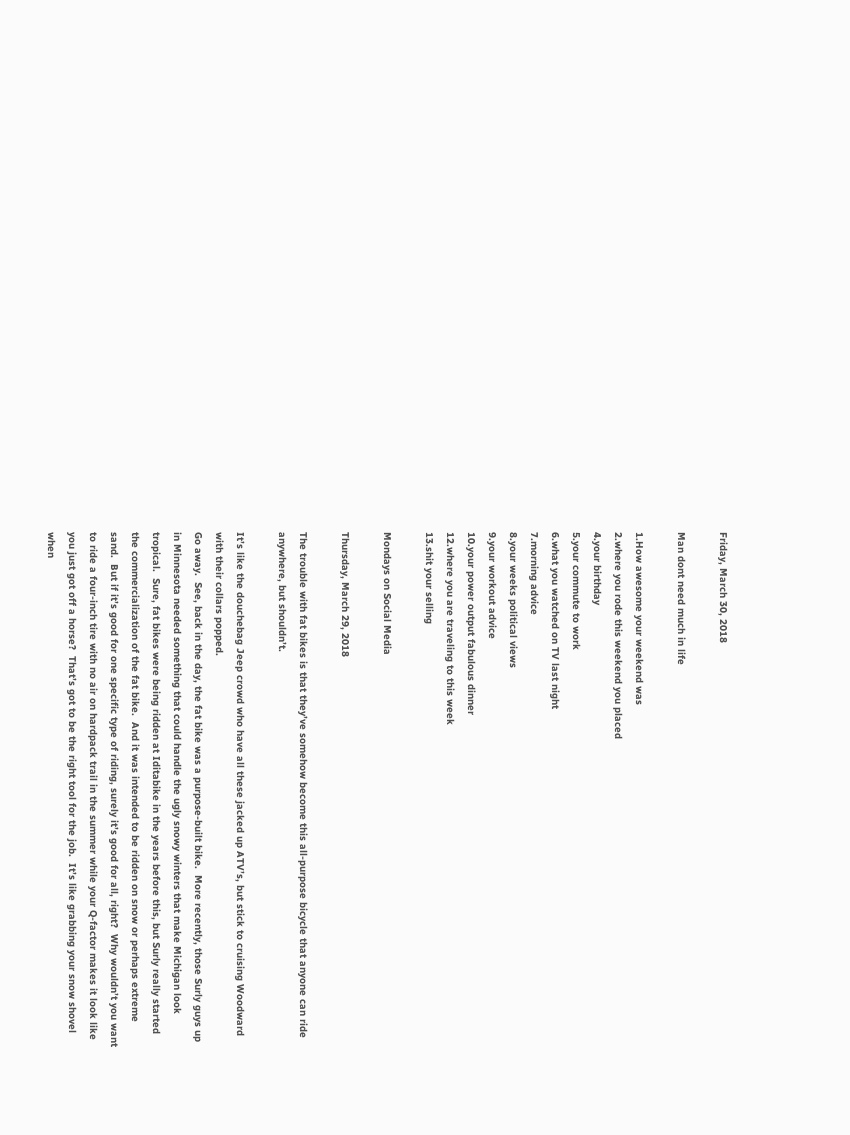Friday, March 30, 2018

Man dont need much in life

1.How awesome your weekend was
2.where you rode this weekend you placed
4.your birthday
5.your commute to work
6.what you watched on TV last night
7.morning advice
8.your weeks political views
9.your workout advice
10.your power output fabulous dinner
12.where you are traveling to this week
13.shit your selling

Mondays on Social Media

Thursday, March 29, 2018

The trouble with fat bikes is that they’ve somehow become this all-purpose bicycle that anyone can ride anywhere, but shouldn’t.

It’s like the douchebag Jeep crowd who have all these jacked up ATV’s, but stick to cruising Woodward with their collars popped.
Go away.  See, back in the day, the fat bike was a purpose-built bike.  More recently, those Surly guys up in Minnesota needed something that could handle the ugly snowy winters that make Michigan look tropical.  Sure, fat bikes were being ridden at Iditabike in the years before this, but Surly really started the commercialization of the fat bike.  And it was intended to be ridden on snow or perhaps extreme sand.  But if it’s good for one specific type of riding, surely it’s good for all, right?  Why wouldn’t you want to ride a four-inch tire with no air on hardpack trail in the summer while your Q-factor makes it look like you just got off a horse?  That’s got to be the right tool for the job.  It’s like grabbing your snow shovel when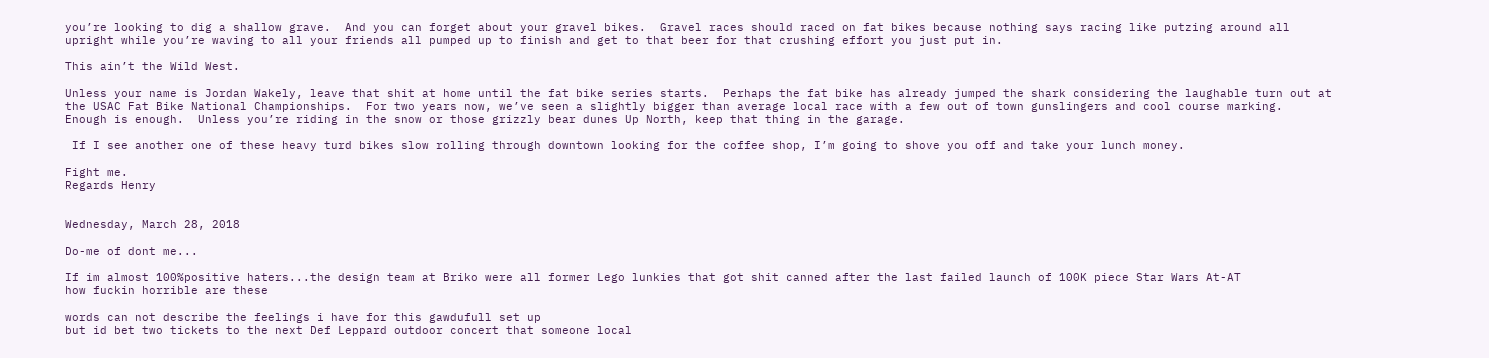you’re looking to dig a shallow grave.  And you can forget about your gravel bikes.  Gravel races should raced on fat bikes because nothing says racing like putzing around all upright while you’re waving to all your friends all pumped up to finish and get to that beer for that crushing effort you just put in.

This ain’t the Wild West.

Unless your name is Jordan Wakely, leave that shit at home until the fat bike series starts.  Perhaps the fat bike has already jumped the shark considering the laughable turn out at the USAC Fat Bike National Championships.  For two years now, we’ve seen a slightly bigger than average local race with a few out of town gunslingers and cool course marking.  Enough is enough.  Unless you’re riding in the snow or those grizzly bear dunes Up North, keep that thing in the garage.

 If I see another one of these heavy turd bikes slow rolling through downtown looking for the coffee shop, I’m going to shove you off and take your lunch money.

Fight me.
Regards Henry


Wednesday, March 28, 2018

Do-me of dont me...

If im almost 100%positive haters...the design team at Briko were all former Lego lunkies that got shit canned after the last failed launch of 100K piece Star Wars At-AT
how fuckin horrible are these

words can not describe the feelings i have for this gawdufull set up
but id bet two tickets to the next Def Leppard outdoor concert that someone local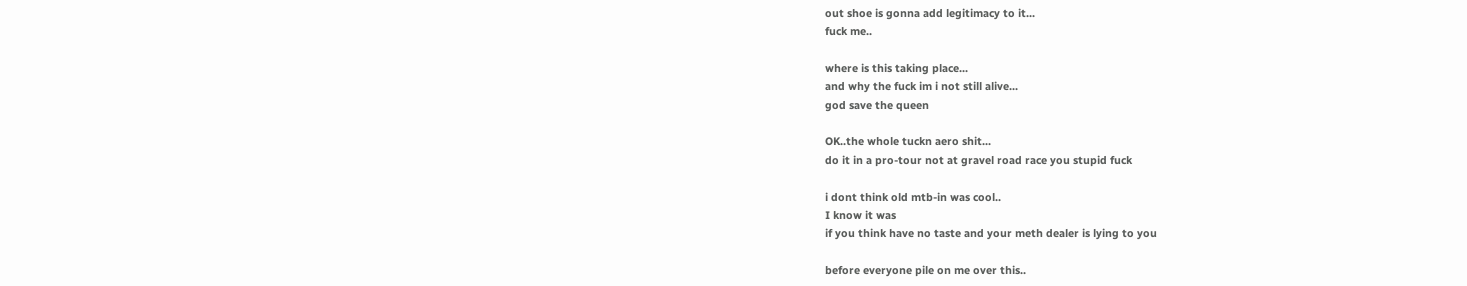out shoe is gonna add legitimacy to it...
fuck me..

where is this taking place...
and why the fuck im i not still alive...
god save the queen

OK..the whole tuckn aero shit...
do it in a pro-tour not at gravel road race you stupid fuck

i dont think old mtb-in was cool..
I know it was
if you think have no taste and your meth dealer is lying to you

before everyone pile on me over this..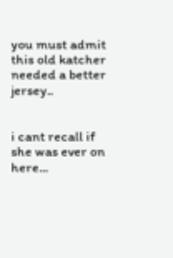you must admit this old katcher needed a better jersey..


i cant recall if she was ever on here...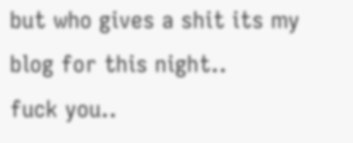but who gives a shit its my blog for this night..
fuck you..